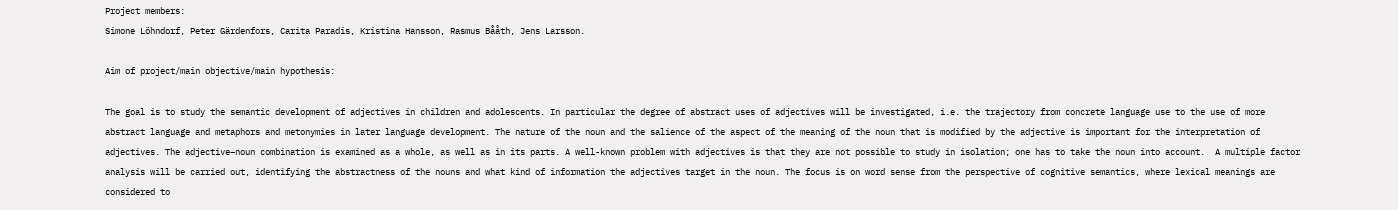Project members:
Simone Löhndorf, Peter Gärdenfors, Carita Paradis, Kristina Hansson, Rasmus Bååth, Jens Larsson.

Aim of project/main objective/main hypothesis:

The goal is to study the semantic development of adjectives in children and adolescents. In particular the degree of abstract uses of adjectives will be investigated, i.e. the trajectory from concrete language use to the use of more abstract language and metaphors and metonymies in later language development. The nature of the noun and the salience of the aspect of the meaning of the noun that is modified by the adjective is important for the interpretation of adjectives. The adjective–noun combination is examined as a whole, as well as in its parts. A well-known problem with adjectives is that they are not possible to study in isolation; one has to take the noun into account.  A multiple factor analysis will be carried out, identifying the abstractness of the nouns and what kind of information the adjectives target in the noun. The focus is on word sense from the perspective of cognitive semantics, where lexical meanings are considered to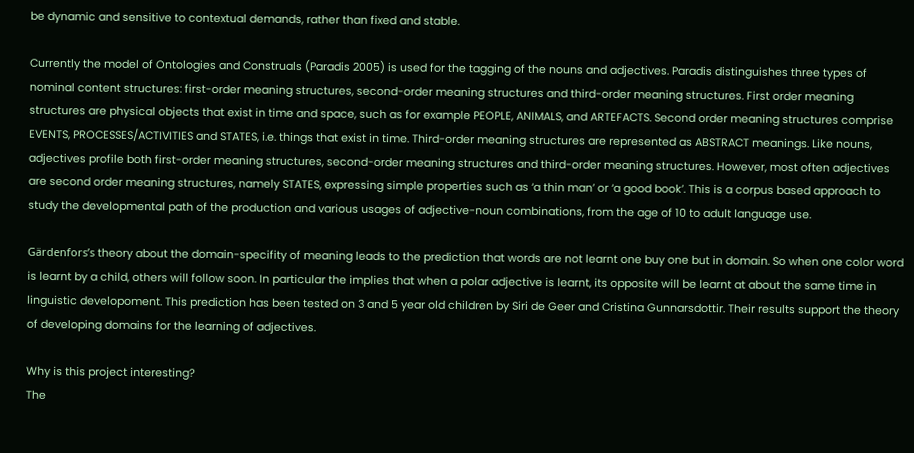be dynamic and sensitive to contextual demands, rather than fixed and stable.

Currently the model of Ontologies and Construals (Paradis 2005) is used for the tagging of the nouns and adjectives. Paradis distinguishes three types of nominal content structures: first-order meaning structures, second-order meaning structures and third-order meaning structures. First order meaning structures are physical objects that exist in time and space, such as for example PEOPLE, ANIMALS, and ARTEFACTS. Second order meaning structures comprise EVENTS, PROCESSES/ACTIVITIES and STATES, i.e. things that exist in time. Third-order meaning structures are represented as ABSTRACT meanings. Like nouns, adjectives profile both first-order meaning structures, second-order meaning structures and third-order meaning structures. However, most often adjectives are second order meaning structures, namely STATES, expressing simple properties such as ‘a thin man’ or ‘a good book’. This is a corpus based approach to study the developmental path of the production and various usages of adjective-noun combinations, from the age of 10 to adult language use.

Gärdenfors’s theory about the domain-specifity of meaning leads to the prediction that words are not learnt one buy one but in domain. So when one color word is learnt by a child, others will follow soon. In particular the implies that when a polar adjective is learnt, its opposite will be learnt at about the same time in linguistic developoment. This prediction has been tested on 3 and 5 year old children by Siri de Geer and Cristina Gunnarsdottir. Their results support the theory of developing domains for the learning of adjectives.

Why is this project interesting?
The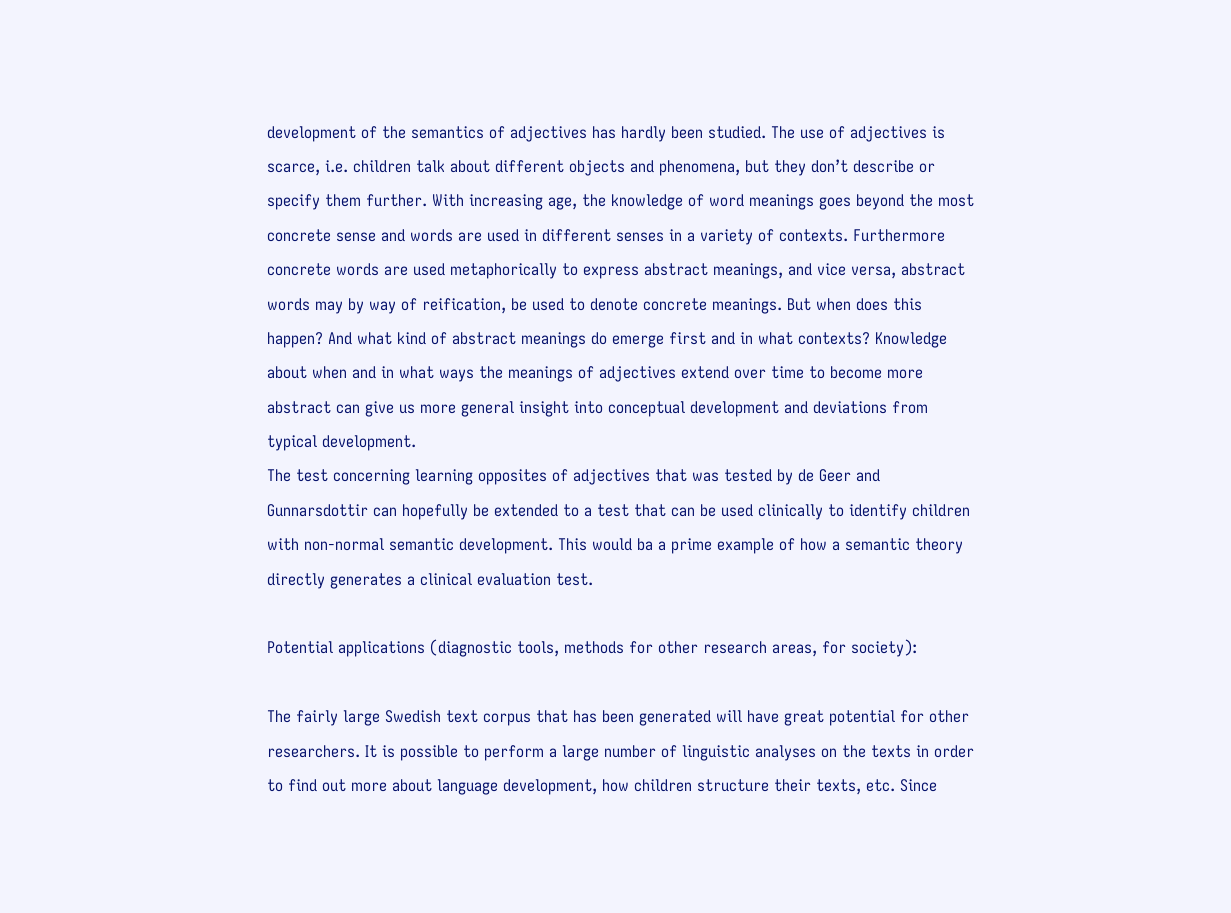development of the semantics of adjectives has hardly been studied. The use of adjectives is scarce, i.e. children talk about different objects and phenomena, but they don’t describe or specify them further. With increasing age, the knowledge of word meanings goes beyond the most concrete sense and words are used in different senses in a variety of contexts. Furthermore concrete words are used metaphorically to express abstract meanings, and vice versa, abstract words may by way of reification, be used to denote concrete meanings. But when does this happen? And what kind of abstract meanings do emerge first and in what contexts? Knowledge about when and in what ways the meanings of adjectives extend over time to become more abstract can give us more general insight into conceptual development and deviations from typical development.
The test concerning learning opposites of adjectives that was tested by de Geer and Gunnarsdottir can hopefully be extended to a test that can be used clinically to identify children with non-normal semantic development. This would ba a prime example of how a semantic theory directly generates a clinical evaluation test.

Potential applications (diagnostic tools, methods for other research areas, for society):

The fairly large Swedish text corpus that has been generated will have great potential for other researchers. It is possible to perform a large number of linguistic analyses on the texts in order to find out more about language development, how children structure their texts, etc. Since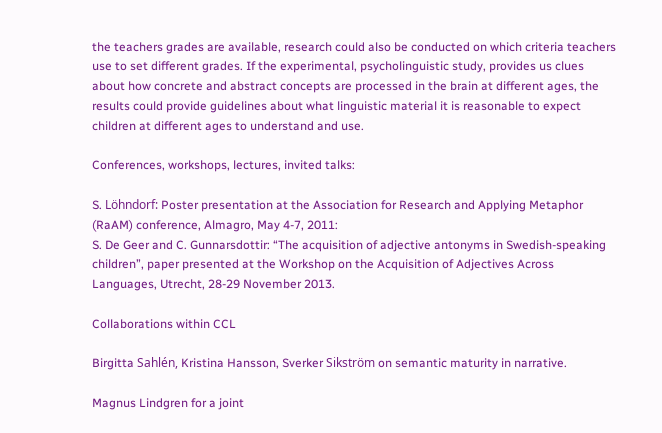the teachers grades are available, research could also be conducted on which criteria teachers use to set different grades. If the experimental, psycholinguistic study, provides us clues about how concrete and abstract concepts are processed in the brain at different ages, the results could provide guidelines about what linguistic material it is reasonable to expect children at different ages to understand and use.

Conferences, workshops, lectures, invited talks:

S. Löhndorf: Poster presentation at the Association for Research and Applying Metaphor (RaAM) conference, Almagro, May 4-7, 2011:
S. De Geer and C. Gunnarsdottir: “The acquisition of adjective antonyms in Swedish-speaking children”, paper presented at the Workshop on the Acquisition of Adjectives Across Languages, Utrecht, 28-29 November 2013.

Collaborations within CCL

Birgitta Sahlén, Kristina Hansson, Sverker Sikström on semantic maturity in narrative.

Magnus Lindgren for a joint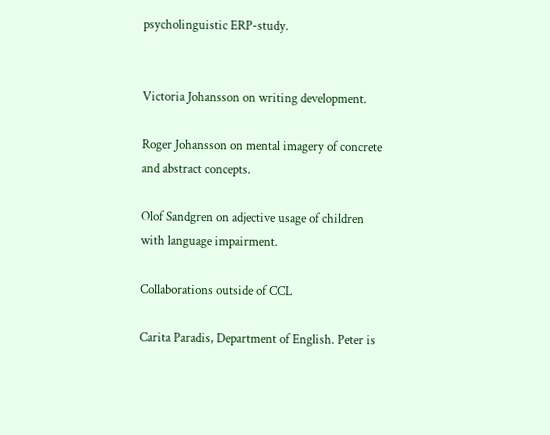psycholinguistic ERP-study.


Victoria Johansson on writing development.

Roger Johansson on mental imagery of concrete and abstract concepts.

Olof Sandgren on adjective usage of children with language impairment.

Collaborations outside of CCL

Carita Paradis, Department of English. Peter is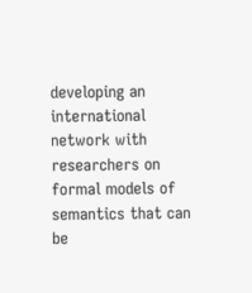developing an international network with researchers on formal models of semantics that can be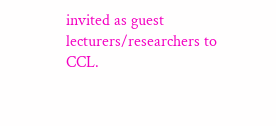invited as guest lecturers/researchers to CCL.